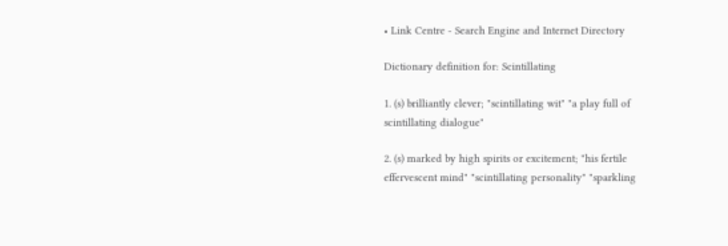• Link Centre - Search Engine and Internet Directory

Dictionary definition for: Scintillating

1. (s) brilliantly clever; "scintillating wit" "a play full of scintillating dialogue"

2. (s) marked by high spirits or excitement; "his fertile effervescent mind" "scintillating personality" "sparkling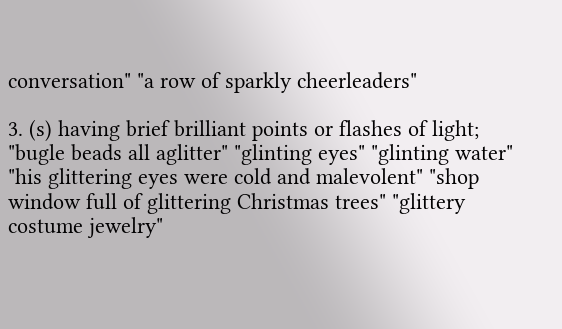conversation" "a row of sparkly cheerleaders"

3. (s) having brief brilliant points or flashes of light; "bugle beads all aglitter" "glinting eyes" "glinting water" "his glittering eyes were cold and malevolent" "shop window full of glittering Christmas trees" "glittery costume jewelry"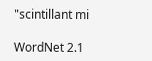"scintillant mi

WordNet 2.1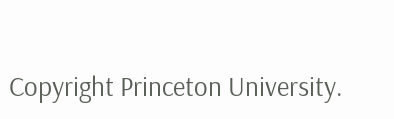Copyright Princeton University.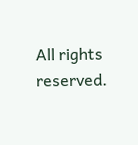All rights reserved.